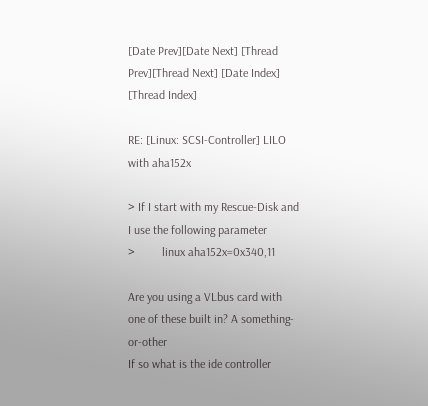[Date Prev][Date Next] [Thread Prev][Thread Next] [Date Index] [Thread Index]

RE: [Linux: SCSI-Controller] LILO with aha152x

> If I start with my Rescue-Disk and I use the following parameter
>         linux aha152x=0x340,11

Are you using a VLbus card with one of these built in? A something-or-other
If so what is the ide controller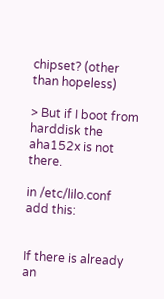chipset? (other than hopeless)

> But if I boot from harddisk the aha152x is not there.

in /etc/lilo.conf
add this:


If there is already an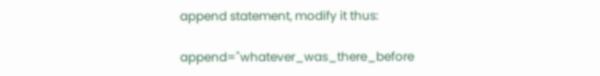append statement, modify it thus:

append="whatever_was_there_before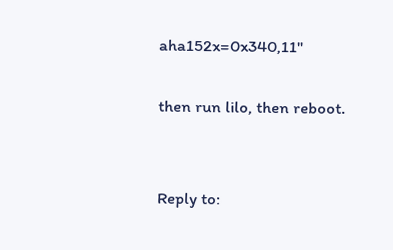aha152x=0x340,11"

then run lilo, then reboot.


Reply to: